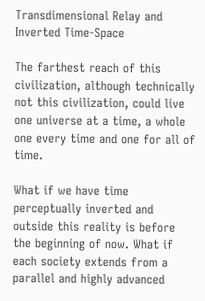Transdimensional Relay and Inverted Time-Space

The farthest reach of this civilization, although technically not this civilization, could live one universe at a time, a whole one every time and one for all of time.

What if we have time perceptually inverted and outside this reality is before the beginning of now. What if each society extends from a parallel and highly advanced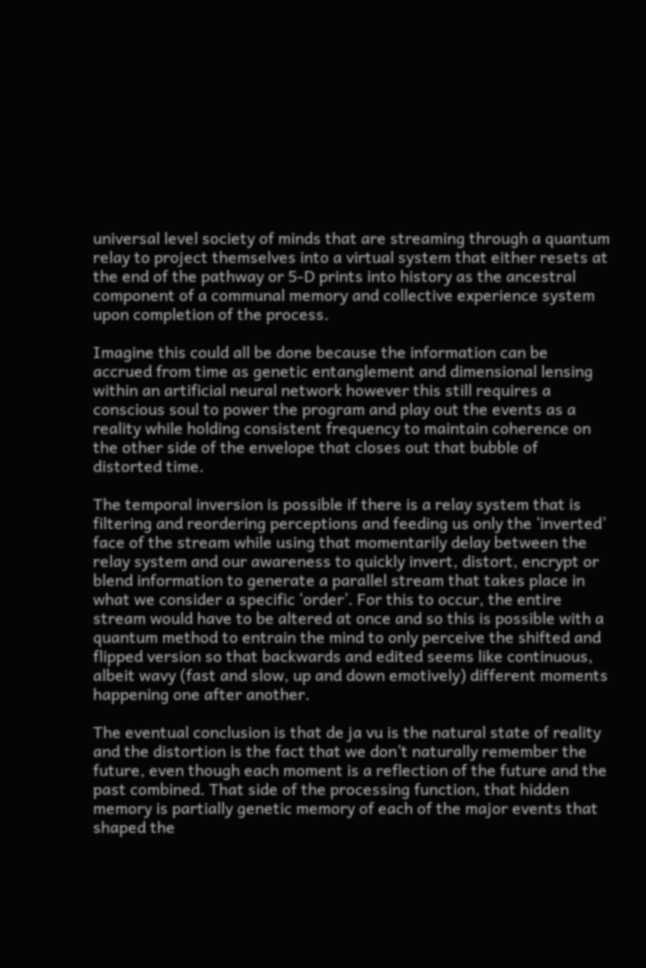universal level society of minds that are streaming through a quantum relay to project themselves into a virtual system that either resets at the end of the pathway or 5-D prints into history as the ancestral component of a communal memory and collective experience system upon completion of the process.

Imagine this could all be done because the information can be accrued from time as genetic entanglement and dimensional lensing within an artificial neural network however this still requires a conscious soul to power the program and play out the events as a reality while holding consistent frequency to maintain coherence on the other side of the envelope that closes out that bubble of distorted time.

The temporal inversion is possible if there is a relay system that is filtering and reordering perceptions and feeding us only the ‘inverted’ face of the stream while using that momentarily delay between the relay system and our awareness to quickly invert, distort, encrypt or blend information to generate a parallel stream that takes place in what we consider a specific ‘order’. For this to occur, the entire stream would have to be altered at once and so this is possible with a quantum method to entrain the mind to only perceive the shifted and flipped version so that backwards and edited seems like continuous, albeit wavy (fast and slow, up and down emotively) different moments happening one after another.

The eventual conclusion is that de ja vu is the natural state of reality and the distortion is the fact that we don’t naturally remember the future, even though each moment is a reflection of the future and the past combined. That side of the processing function, that hidden memory is partially genetic memory of each of the major events that shaped the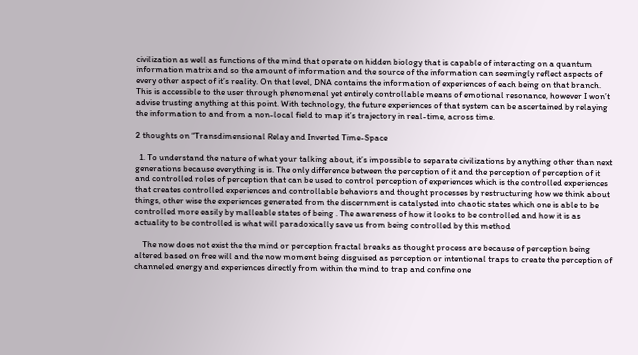civilization as well as functions of the mind that operate on hidden biology that is capable of interacting on a quantum information matrix and so the amount of information and the source of the information can seemingly reflect aspects of every other aspect of it’s reality. On that level, DNA contains the information of experiences of each being on that branch. This is accessible to the user through phenomenal yet entirely controllable means of emotional resonance, however I won’t advise trusting anything at this point. With technology, the future experiences of that system can be ascertained by relaying the information to and from a non-local field to map it’s trajectory in real-time, across time.

2 thoughts on “Transdimensional Relay and Inverted Time-Space

  1. To understand the nature of what your talking about, it’s impossible to separate civilizations by anything other than next generations because everything is is. The only difference between the perception of it and the perception of perception of it and controlled roles of perception that can be used to control perception of experiences which is the controlled experiences that creates controlled experiences and controllable behaviors and thought processes by restructuring how we think about things, other wise the experiences generated from the discernment is catalysted into chaotic states which one is able to be controlled more easily by malleable states of being . The awareness of how it looks to be controlled and how it is as actuality to be controlled is what will paradoxically save us from being controlled by this method

    The now does not exist the the mind or perception fractal breaks as thought process are because of perception being altered based on free will and the now moment being disguised as perception or intentional traps to create the perception of channeled energy and experiences directly from within the mind to trap and confine one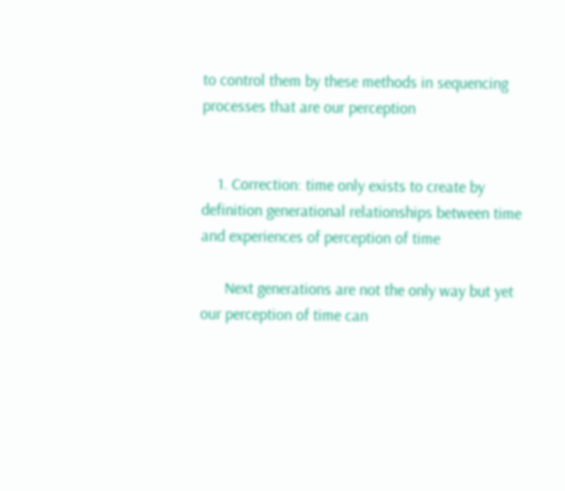to control them by these methods in sequencing processes that are our perception


    1. Correction: time only exists to create by definition generational relationships between time and experiences of perception of time

      Next generations are not the only way but yet our perception of time can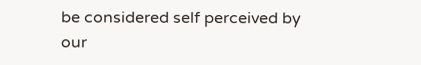be considered self perceived by our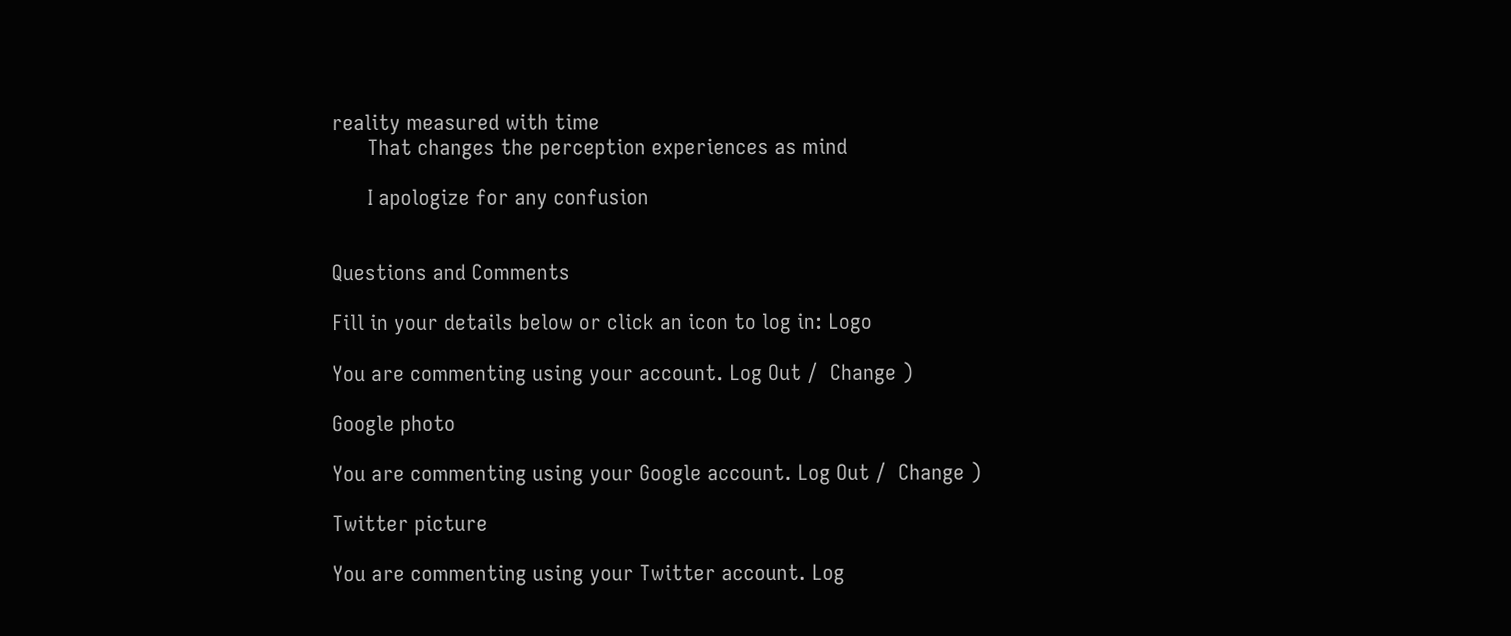reality measured with time
      That changes the perception experiences as mind

      I apologize for any confusion


Questions and Comments

Fill in your details below or click an icon to log in: Logo

You are commenting using your account. Log Out /  Change )

Google photo

You are commenting using your Google account. Log Out /  Change )

Twitter picture

You are commenting using your Twitter account. Log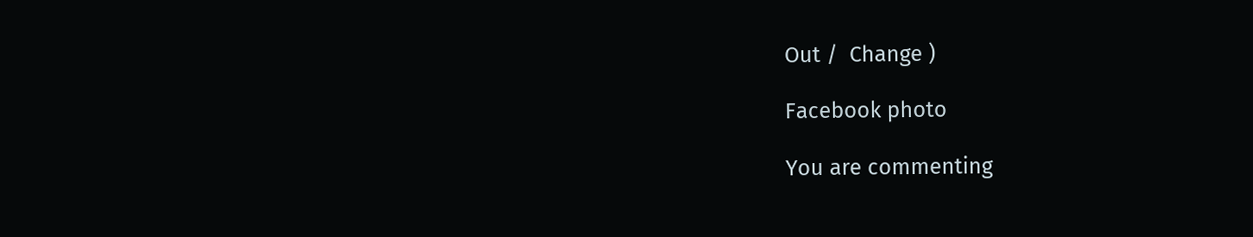Out /  Change )

Facebook photo

You are commenting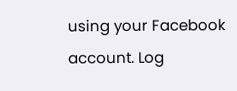using your Facebook account. Log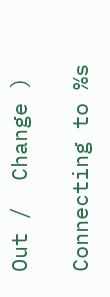Out /  Change )

Connecting to %s